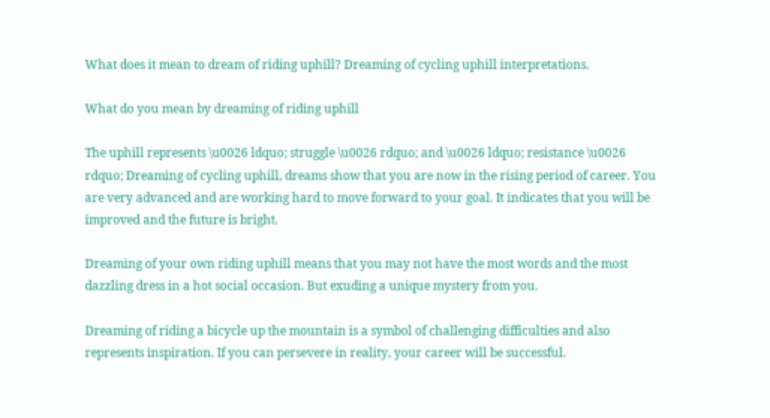What does it mean to dream of riding uphill? Dreaming of cycling uphill interpretations.

What do you mean by dreaming of riding uphill

The uphill represents \u0026 ldquo; struggle \u0026 rdquo; and \u0026 ldquo; resistance \u0026 rdquo; Dreaming of cycling uphill, dreams show that you are now in the rising period of career. You are very advanced and are working hard to move forward to your goal. It indicates that you will be improved and the future is bright.

Dreaming of your own riding uphill means that you may not have the most words and the most dazzling dress in a hot social occasion. But exuding a unique mystery from you.

Dreaming of riding a bicycle up the mountain is a symbol of challenging difficulties and also represents inspiration. If you can persevere in reality, your career will be successful.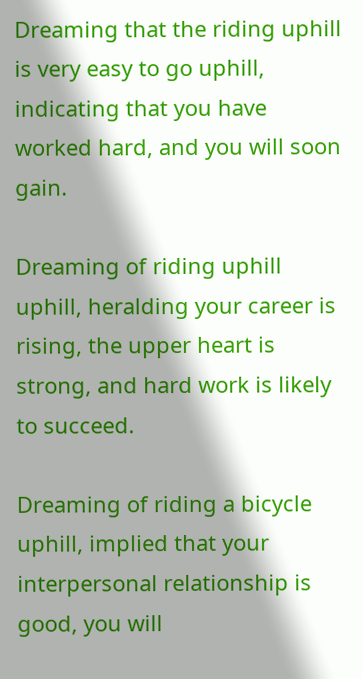Dreaming that the riding uphill is very easy to go uphill, indicating that you have worked hard, and you will soon gain.

Dreaming of riding uphill uphill, heralding your career is rising, the upper heart is strong, and hard work is likely to succeed.

Dreaming of riding a bicycle uphill, implied that your interpersonal relationship is good, you will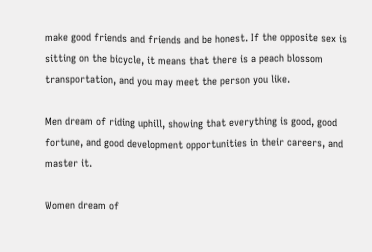make good friends and friends and be honest. If the opposite sex is sitting on the bicycle, it means that there is a peach blossom transportation, and you may meet the person you like.

Men dream of riding uphill, showing that everything is good, good fortune, and good development opportunities in their careers, and master it.

Women dream of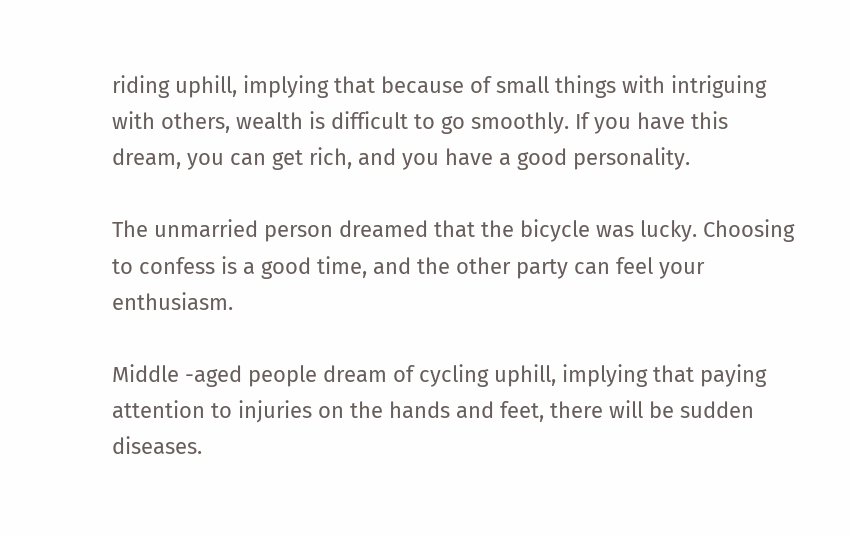riding uphill, implying that because of small things with intriguing with others, wealth is difficult to go smoothly. If you have this dream, you can get rich, and you have a good personality.

The unmarried person dreamed that the bicycle was lucky. Choosing to confess is a good time, and the other party can feel your enthusiasm.

Middle -aged people dream of cycling uphill, implying that paying attention to injuries on the hands and feet, there will be sudden diseases.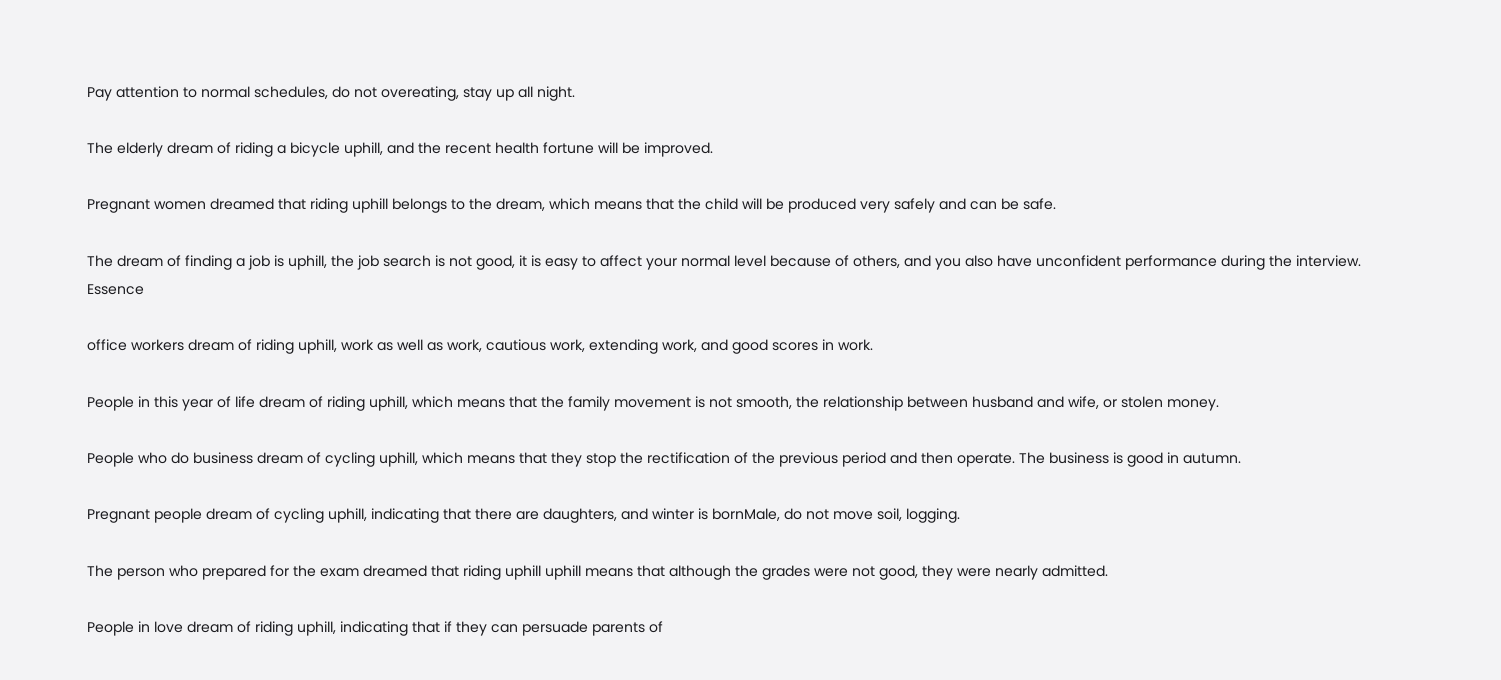Pay attention to normal schedules, do not overeating, stay up all night.

The elderly dream of riding a bicycle uphill, and the recent health fortune will be improved.

Pregnant women dreamed that riding uphill belongs to the dream, which means that the child will be produced very safely and can be safe.

The dream of finding a job is uphill, the job search is not good, it is easy to affect your normal level because of others, and you also have unconfident performance during the interview. Essence

office workers dream of riding uphill, work as well as work, cautious work, extending work, and good scores in work.

People in this year of life dream of riding uphill, which means that the family movement is not smooth, the relationship between husband and wife, or stolen money.

People who do business dream of cycling uphill, which means that they stop the rectification of the previous period and then operate. The business is good in autumn.

Pregnant people dream of cycling uphill, indicating that there are daughters, and winter is bornMale, do not move soil, logging.

The person who prepared for the exam dreamed that riding uphill uphill means that although the grades were not good, they were nearly admitted.

People in love dream of riding uphill, indicating that if they can persuade parents of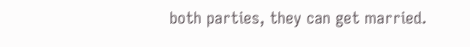both parties, they can get married.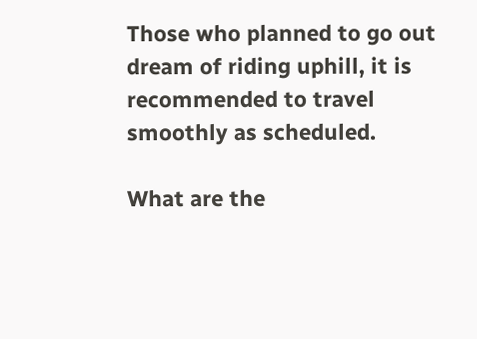Those who planned to go out dream of riding uphill, it is recommended to travel smoothly as scheduled.

What are the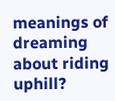meanings of dreaming about riding uphill?